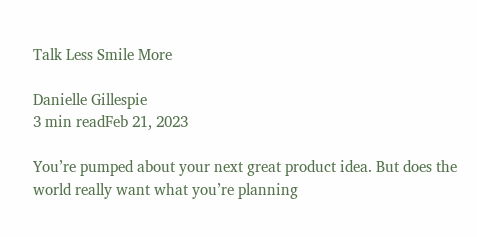Talk Less Smile More

Danielle Gillespie
3 min readFeb 21, 2023

You’re pumped about your next great product idea. But does the world really want what you’re planning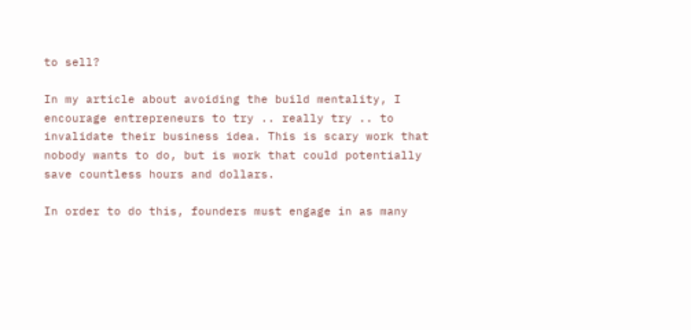to sell?

In my article about avoiding the build mentality, I encourage entrepreneurs to try .. really try .. to invalidate their business idea. This is scary work that nobody wants to do, but is work that could potentially save countless hours and dollars.

In order to do this, founders must engage in as many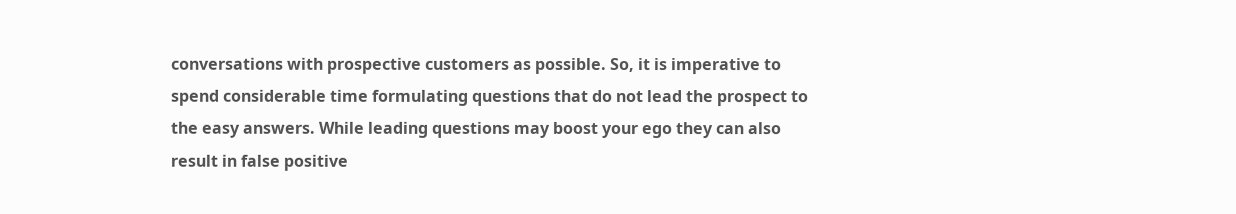conversations with prospective customers as possible. So, it is imperative to spend considerable time formulating questions that do not lead the prospect to the easy answers. While leading questions may boost your ego they can also result in false positive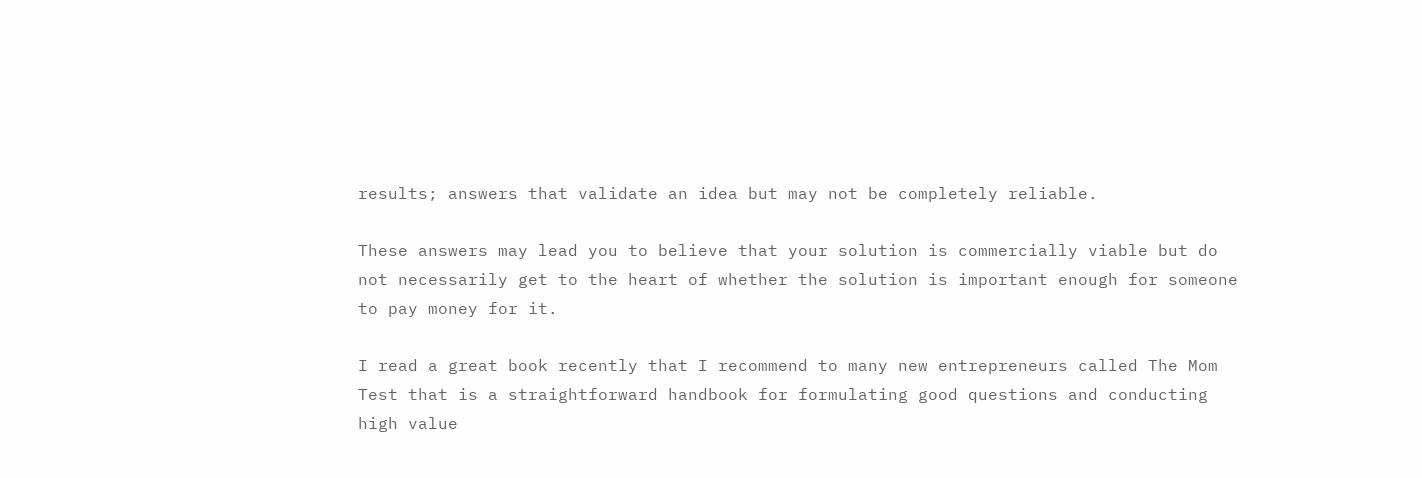results; answers that validate an idea but may not be completely reliable.

These answers may lead you to believe that your solution is commercially viable but do not necessarily get to the heart of whether the solution is important enough for someone to pay money for it.

I read a great book recently that I recommend to many new entrepreneurs called The Mom Test that is a straightforward handbook for formulating good questions and conducting high value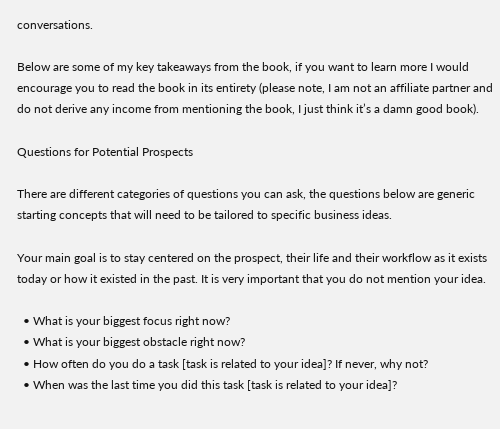conversations.

Below are some of my key takeaways from the book, if you want to learn more I would encourage you to read the book in its entirety (please note, I am not an affiliate partner and do not derive any income from mentioning the book, I just think it’s a damn good book).

Questions for Potential Prospects

There are different categories of questions you can ask, the questions below are generic starting concepts that will need to be tailored to specific business ideas.

Your main goal is to stay centered on the prospect, their life and their workflow as it exists today or how it existed in the past. It is very important that you do not mention your idea.

  • What is your biggest focus right now?
  • What is your biggest obstacle right now?
  • How often do you do a task [task is related to your idea]? If never, why not?
  • When was the last time you did this task [task is related to your idea]?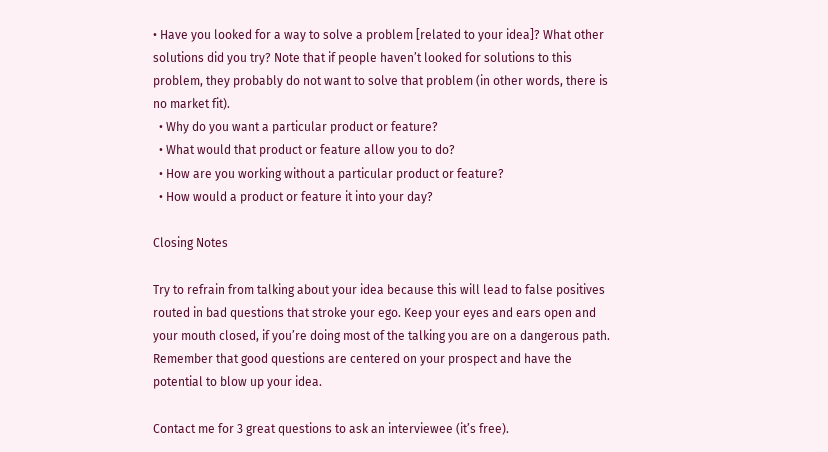• Have you looked for a way to solve a problem [related to your idea]? What other solutions did you try? Note that if people haven’t looked for solutions to this problem, they probably do not want to solve that problem (in other words, there is no market fit).
  • Why do you want a particular product or feature?
  • What would that product or feature allow you to do?
  • How are you working without a particular product or feature?
  • How would a product or feature it into your day?

Closing Notes

Try to refrain from talking about your idea because this will lead to false positives routed in bad questions that stroke your ego. Keep your eyes and ears open and your mouth closed, if you’re doing most of the talking you are on a dangerous path. Remember that good questions are centered on your prospect and have the potential to blow up your idea.

Contact me for 3 great questions to ask an interviewee (it’s free).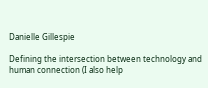Danielle Gillespie

Defining the intersection between technology and human connection (I also help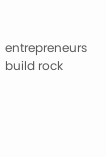entrepreneurs build rock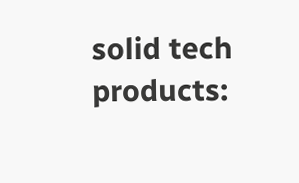solid tech products: